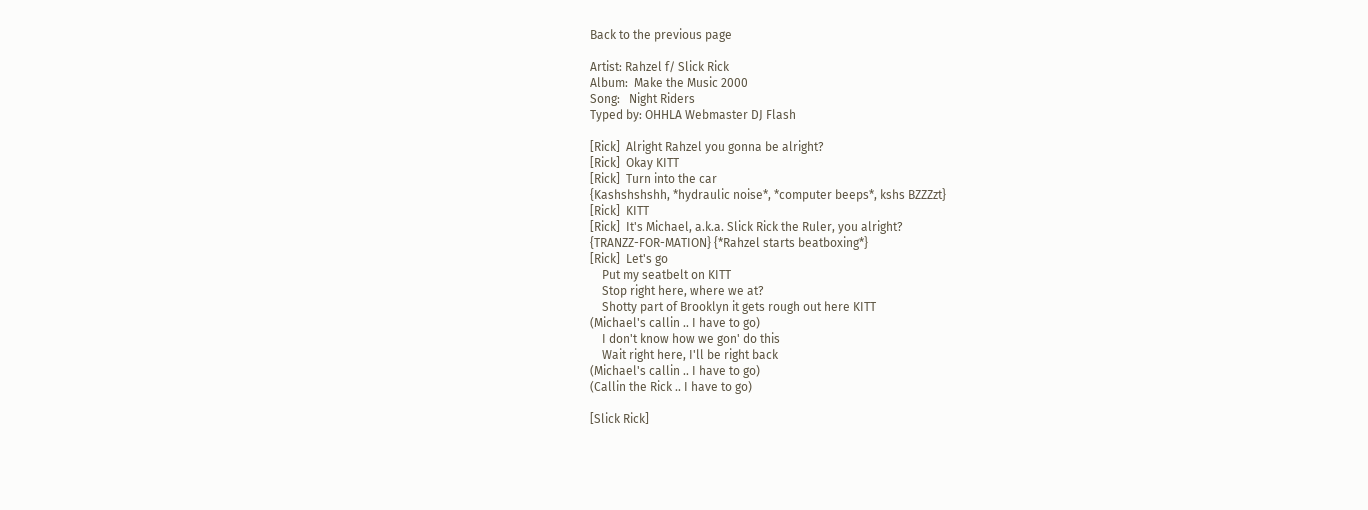Back to the previous page

Artist: Rahzel f/ Slick Rick
Album:  Make the Music 2000
Song:   Night Riders
Typed by: OHHLA Webmaster DJ Flash

[Rick]  Alright Rahzel you gonna be alright?
[Rick]  Okay KITT
[Rick]  Turn into the car
{Kashshshshh, *hydraulic noise*, *computer beeps*, kshs BZZZzt}
[Rick]  KITT
[Rick]  It's Michael, a.k.a. Slick Rick the Ruler, you alright?
{TRANZZ-FOR-MATION} {*Rahzel starts beatboxing*}
[Rick]  Let's go
    Put my seatbelt on KITT
    Stop right here, where we at?
    Shotty part of Brooklyn it gets rough out here KITT
(Michael's callin .. I have to go)
    I don't know how we gon' do this
    Wait right here, I'll be right back
(Michael's callin .. I have to go)
(Callin the Rick .. I have to go)

[Slick Rick]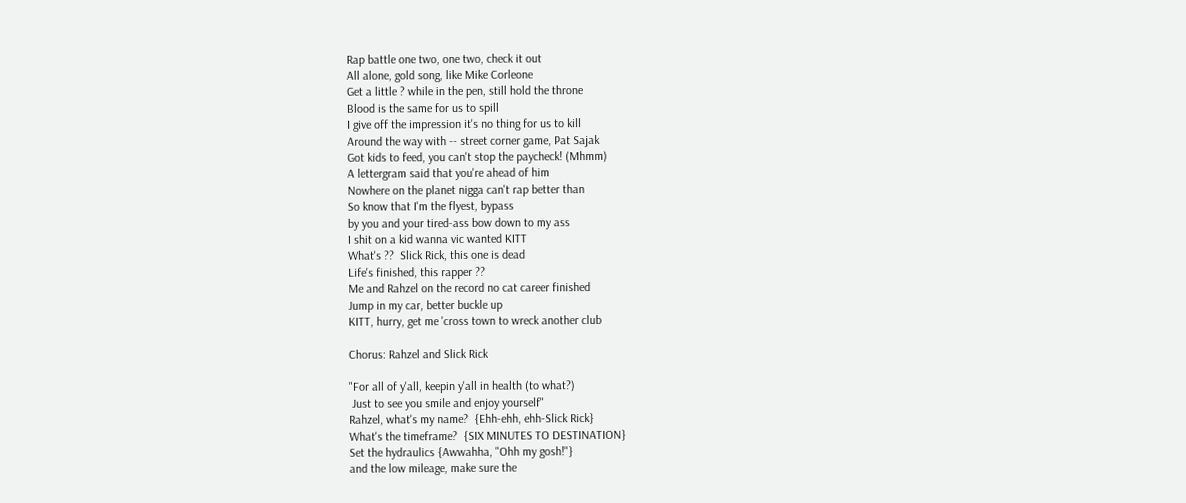Rap battle one two, one two, check it out
All alone, gold song, like Mike Corleone
Get a little ? while in the pen, still hold the throne
Blood is the same for us to spill
I give off the impression it's no thing for us to kill
Around the way with -- street corner game, Pat Sajak
Got kids to feed, you can't stop the paycheck! (Mhmm)
A lettergram said that you're ahead of him
Nowhere on the planet nigga can't rap better than
So know that I'm the flyest, bypass
by you and your tired-ass bow down to my ass
I shit on a kid wanna vic wanted KITT
What's ??  Slick Rick, this one is dead
Life's finished, this rapper ??
Me and Rahzel on the record no cat career finished
Jump in my car, better buckle up
KITT, hurry, get me 'cross town to wreck another club

Chorus: Rahzel and Slick Rick

"For all of y'all, keepin y'all in health (to what?)
 Just to see you smile and enjoy yourself"
Rahzel, what's my name?  {Ehh-ehh, ehh-Slick Rick}
What's the timeframe?  {SIX MINUTES TO DESTINATION}
Set the hydraulics {Awwahha, "Ohh my gosh!"}
and the low mileage, make sure the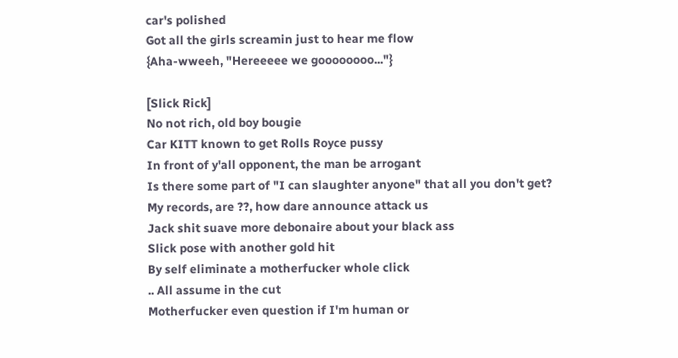car's polished
Got all the girls screamin just to hear me flow
{Aha-wweeh, "Hereeeee we goooooooo..."}

[Slick Rick]
No not rich, old boy bougie
Car KITT known to get Rolls Royce pussy
In front of y'all opponent, the man be arrogant
Is there some part of "I can slaughter anyone" that all you don't get?
My records, are ??, how dare announce attack us
Jack shit suave more debonaire about your black ass
Slick pose with another gold hit
By self eliminate a motherfucker whole click
.. All assume in the cut
Motherfucker even question if I'm human or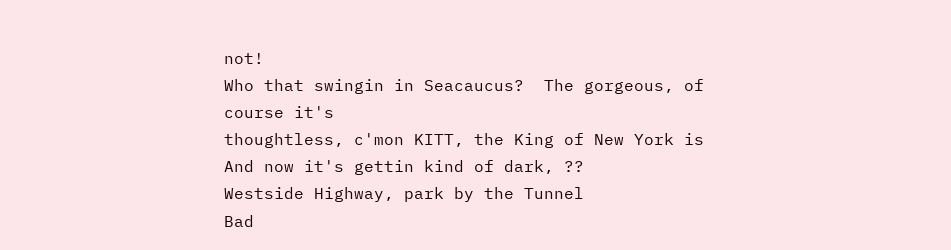not!
Who that swingin in Seacaucus?  The gorgeous, of course it's
thoughtless, c'mon KITT, the King of New York is
And now it's gettin kind of dark, ??
Westside Highway, park by the Tunnel
Bad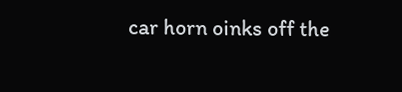car horn oinks off the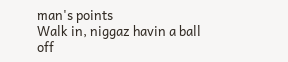man's points
Walk in, niggaz havin a ball off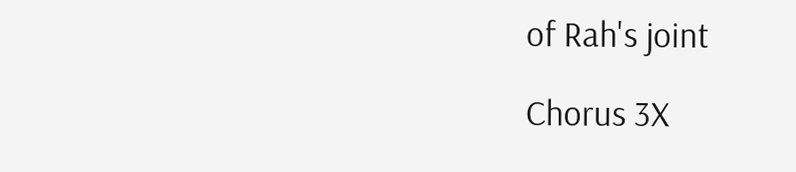of Rah's joint

Chorus 3X